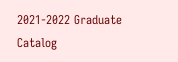2021-2022 Graduate Catalog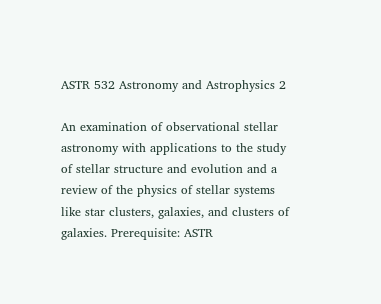ASTR 532 Astronomy and Astrophysics 2

An examination of observational stellar astronomy with applications to the study of stellar structure and evolution and a review of the physics of stellar systems like star clusters, galaxies, and clusters of galaxies. Prerequisite: ASTR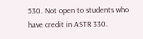530. Not open to students who have credit in ASTR 330.